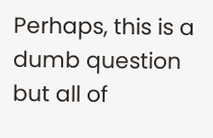Perhaps, this is a dumb question but all of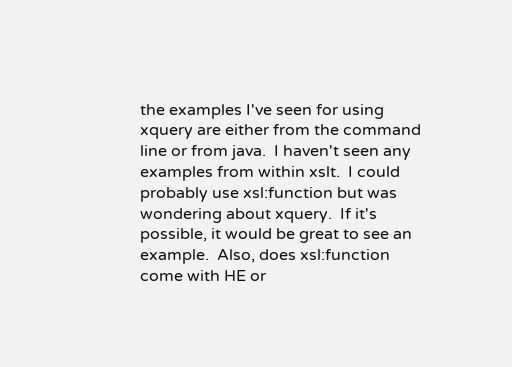the examples I've seen for using xquery are either from the command line or from java.  I haven't seen any examples from within xslt.  I could probably use xsl:function but was wondering about xquery.  If it's possible, it would be great to see an example.  Also, does xsl:function come with HE or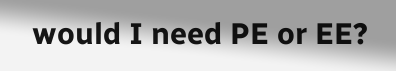would I need PE or EE?